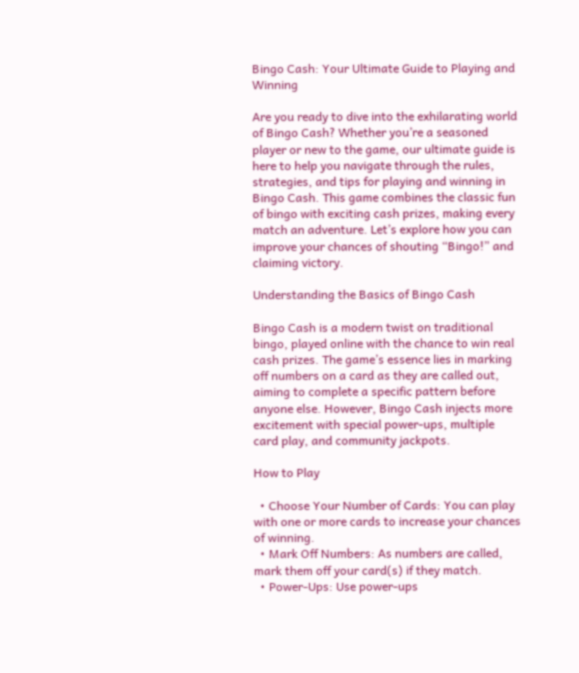Bingo Cash: Your Ultimate Guide to Playing and Winning

Are you ready to dive into the exhilarating world of Bingo Cash? Whether you’re a seasoned player or new to the game, our ultimate guide is here to help you navigate through the rules, strategies, and tips for playing and winning in Bingo Cash. This game combines the classic fun of bingo with exciting cash prizes, making every match an adventure. Let’s explore how you can improve your chances of shouting “Bingo!” and claiming victory.

Understanding the Basics of Bingo Cash

Bingo Cash is a modern twist on traditional bingo, played online with the chance to win real cash prizes. The game’s essence lies in marking off numbers on a card as they are called out, aiming to complete a specific pattern before anyone else. However, Bingo Cash injects more excitement with special power-ups, multiple card play, and community jackpots.

How to Play

  • Choose Your Number of Cards: You can play with one or more cards to increase your chances of winning.
  • Mark Off Numbers: As numbers are called, mark them off your card(s) if they match.
  • Power-Ups: Use power-ups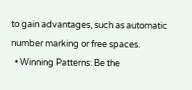to gain advantages, such as automatic number marking or free spaces.
  • Winning Patterns: Be the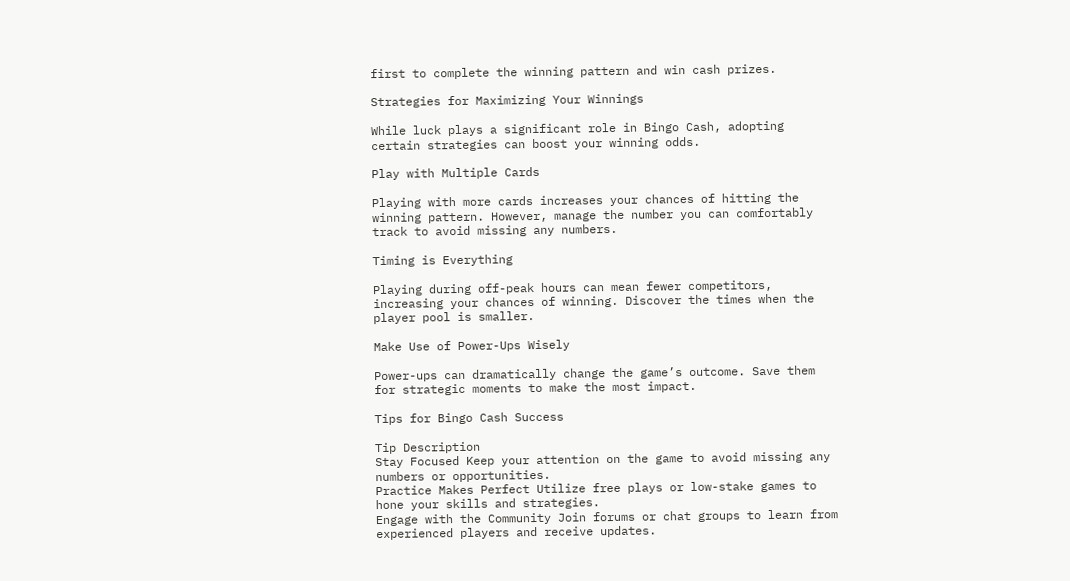first to complete the winning pattern and win cash prizes.

Strategies for Maximizing Your Winnings

While luck plays a significant role in Bingo Cash, adopting certain strategies can boost your winning odds.

Play with Multiple Cards

Playing with more cards increases your chances of hitting the winning pattern. However, manage the number you can comfortably track to avoid missing any numbers.

Timing is Everything

Playing during off-peak hours can mean fewer competitors, increasing your chances of winning. Discover the times when the player pool is smaller.

Make Use of Power-Ups Wisely

Power-ups can dramatically change the game’s outcome. Save them for strategic moments to make the most impact.

Tips for Bingo Cash Success

Tip Description
Stay Focused Keep your attention on the game to avoid missing any numbers or opportunities.
Practice Makes Perfect Utilize free plays or low-stake games to hone your skills and strategies.
Engage with the Community Join forums or chat groups to learn from experienced players and receive updates.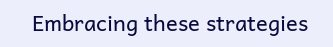Embracing these strategies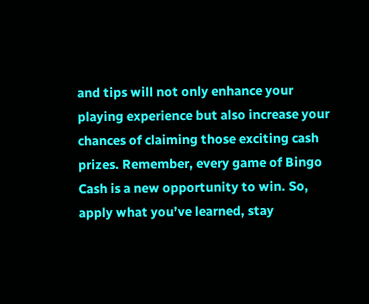and tips will not only enhance your playing experience but also increase your chances of claiming those exciting cash prizes. Remember, every game of Bingo Cash is a new opportunity to win. So, apply what you’ve learned, stay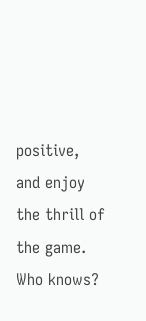positive, and enjoy the thrill of the game. Who knows?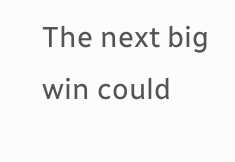The next big win could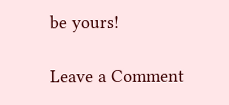be yours!

Leave a Comment